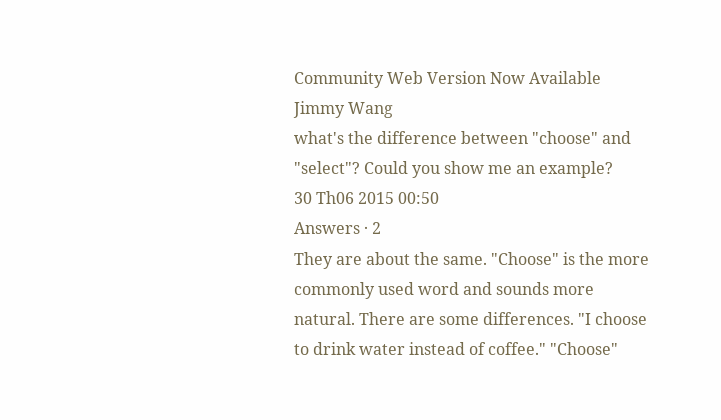Community Web Version Now Available
Jimmy Wang
what's the difference between "choose" and "select"? Could you show me an example?
30 Th06 2015 00:50
Answers · 2
They are about the same. "Choose" is the more commonly used word and sounds more natural. There are some differences. "I choose to drink water instead of coffee." "Choose"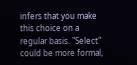infers that you make this choice on a regular basis. "Select" could be more formal,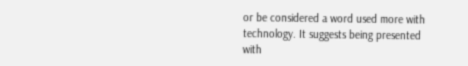or be considered a word used more with technology. It suggests being presented with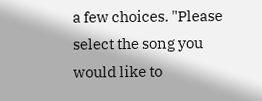a few choices. "Please select the song you would like to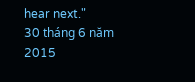hear next."
30 tháng 6 năm 2015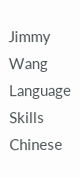Jimmy Wang
Language Skills
Chinese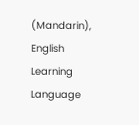(Mandarin), English
Learning Language